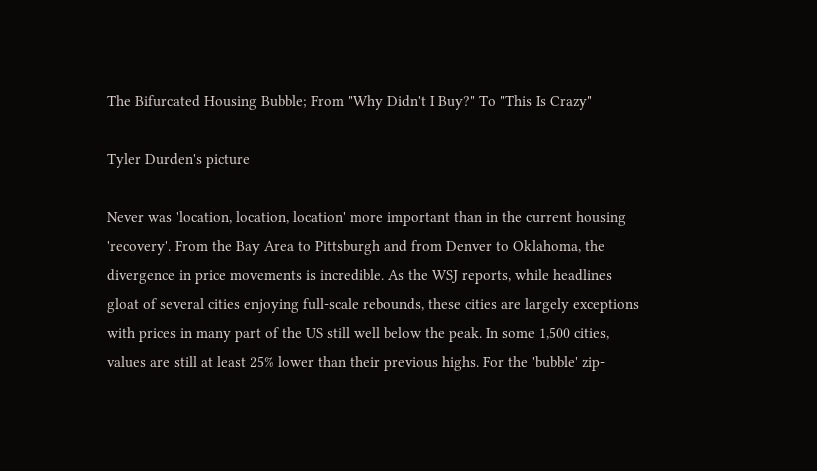The Bifurcated Housing Bubble; From "Why Didn't I Buy?" To "This Is Crazy"

Tyler Durden's picture

Never was 'location, location, location' more important than in the current housing 'recovery'. From the Bay Area to Pittsburgh and from Denver to Oklahoma, the divergence in price movements is incredible. As the WSJ reports, while headlines gloat of several cities enjoying full-scale rebounds, these cities are largely exceptions with prices in many part of the US still well below the peak. In some 1,500 cities, values are still at least 25% lower than their previous highs. For the 'bubble' zip-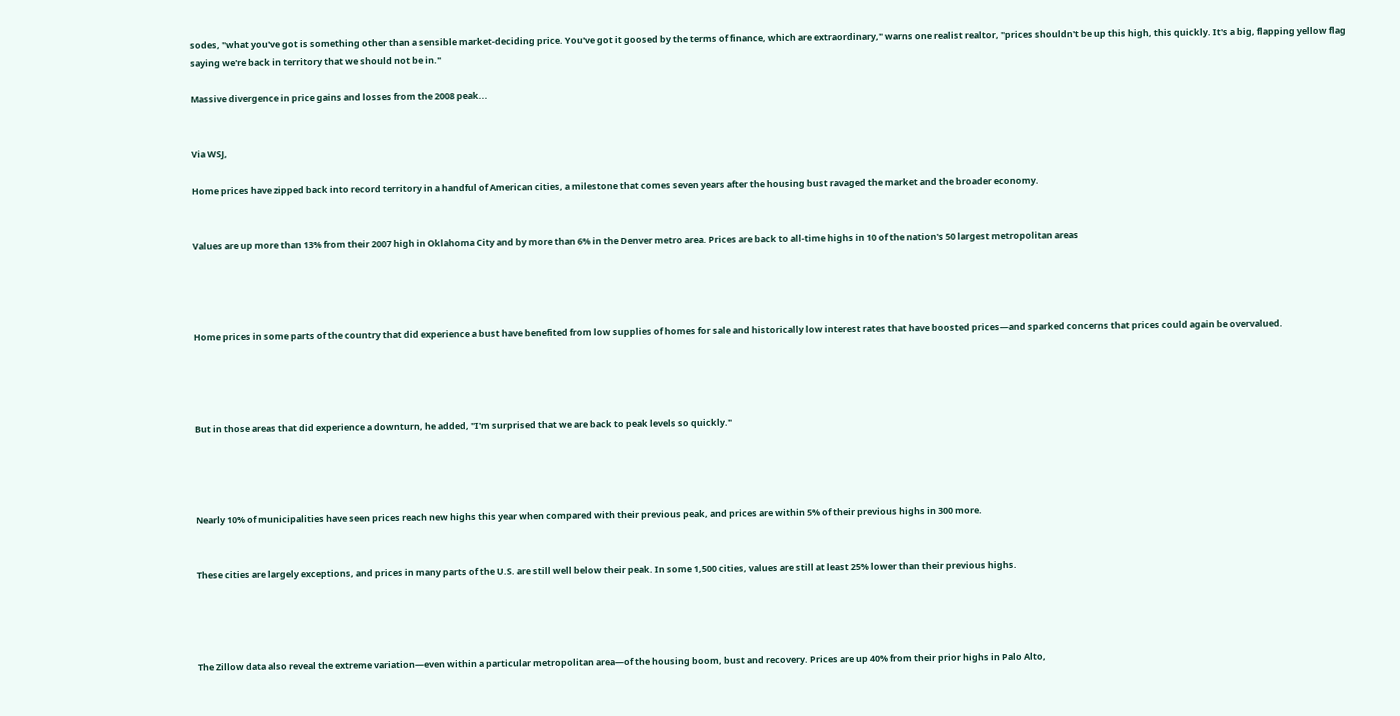sodes, "what you've got is something other than a sensible market-deciding price. You've got it goosed by the terms of finance, which are extraordinary," warns one realist realtor, "prices shouldn't be up this high, this quickly. It's a big, flapping yellow flag saying we're back in territory that we should not be in."

Massive divergence in price gains and losses from the 2008 peak...


Via WSJ,

Home prices have zipped back into record territory in a handful of American cities, a milestone that comes seven years after the housing bust ravaged the market and the broader economy.


Values are up more than 13% from their 2007 high in Oklahoma City and by more than 6% in the Denver metro area. Prices are back to all-time highs in 10 of the nation's 50 largest metropolitan areas




Home prices in some parts of the country that did experience a bust have benefited from low supplies of homes for sale and historically low interest rates that have boosted prices—and sparked concerns that prices could again be overvalued.




But in those areas that did experience a downturn, he added, "I'm surprised that we are back to peak levels so quickly."




Nearly 10% of municipalities have seen prices reach new highs this year when compared with their previous peak, and prices are within 5% of their previous highs in 300 more.


These cities are largely exceptions, and prices in many parts of the U.S. are still well below their peak. In some 1,500 cities, values are still at least 25% lower than their previous highs.




The Zillow data also reveal the extreme variation—even within a particular metropolitan area—of the housing boom, bust and recovery. Prices are up 40% from their prior highs in Palo Alto,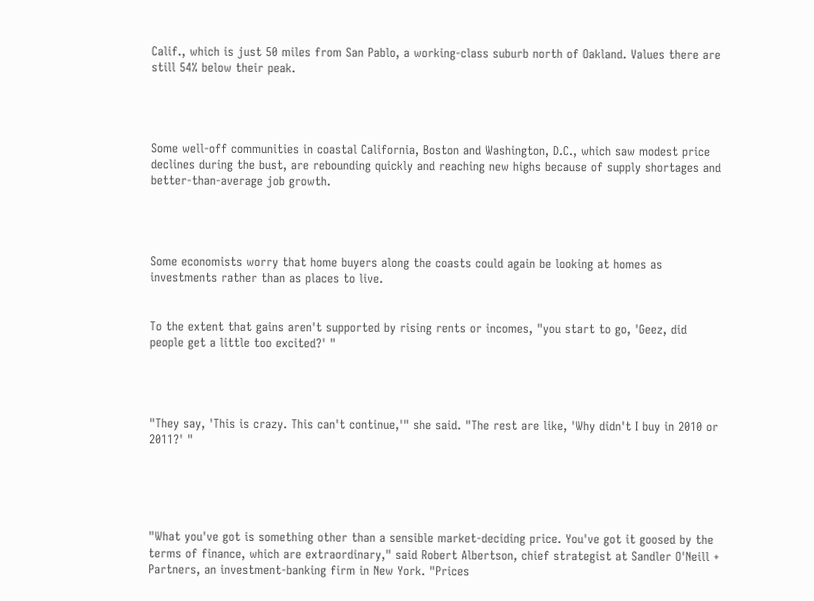Calif., which is just 50 miles from San Pablo, a working-class suburb north of Oakland. Values there are still 54% below their peak.




Some well-off communities in coastal California, Boston and Washington, D.C., which saw modest price declines during the bust, are rebounding quickly and reaching new highs because of supply shortages and better-than-average job growth.




Some economists worry that home buyers along the coasts could again be looking at homes as investments rather than as places to live.


To the extent that gains aren't supported by rising rents or incomes, "you start to go, 'Geez, did people get a little too excited?' "




"They say, 'This is crazy. This can't continue,'" she said. "The rest are like, 'Why didn't I buy in 2010 or 2011?' "





"What you've got is something other than a sensible market-deciding price. You've got it goosed by the terms of finance, which are extraordinary," said Robert Albertson, chief strategist at Sandler O'Neill + Partners, an investment-banking firm in New York. "Prices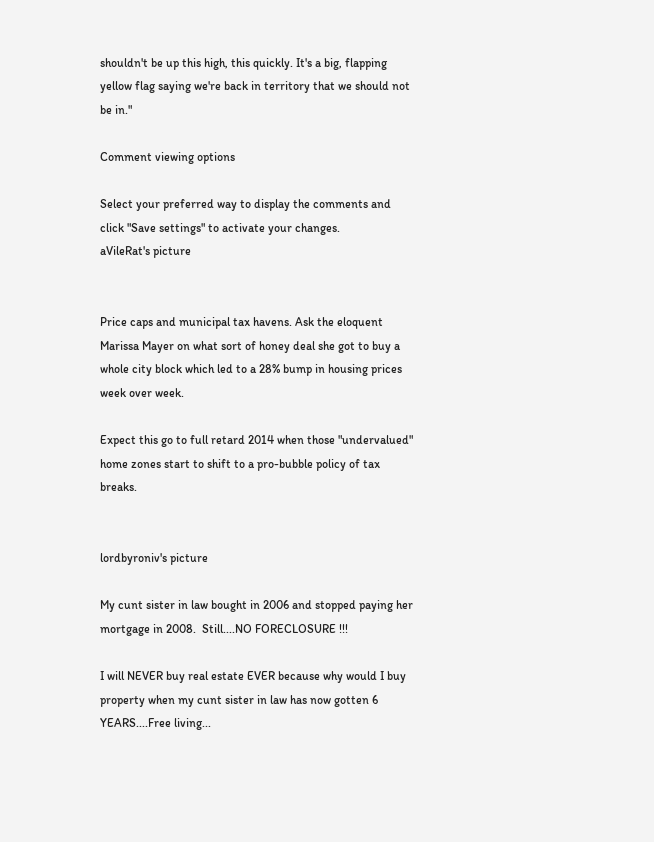shouldn't be up this high, this quickly. It's a big, flapping yellow flag saying we're back in territory that we should not be in."

Comment viewing options

Select your preferred way to display the comments and click "Save settings" to activate your changes.
aVileRat's picture


Price caps and municipal tax havens. Ask the eloquent Marissa Mayer on what sort of honey deal she got to buy a whole city block which led to a 28% bump in housing prices week over week.

Expect this go to full retard 2014 when those "undervalued" home zones start to shift to a pro-bubble policy of tax breaks.


lordbyroniv's picture

My cunt sister in law bought in 2006 and stopped paying her mortgage in 2008.  Still....NO FORECLOSURE !!!

I will NEVER buy real estate EVER because why would I buy property when my cunt sister in law has now gotten 6 YEARS....Free living...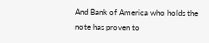And Bank of America who holds the note has proven to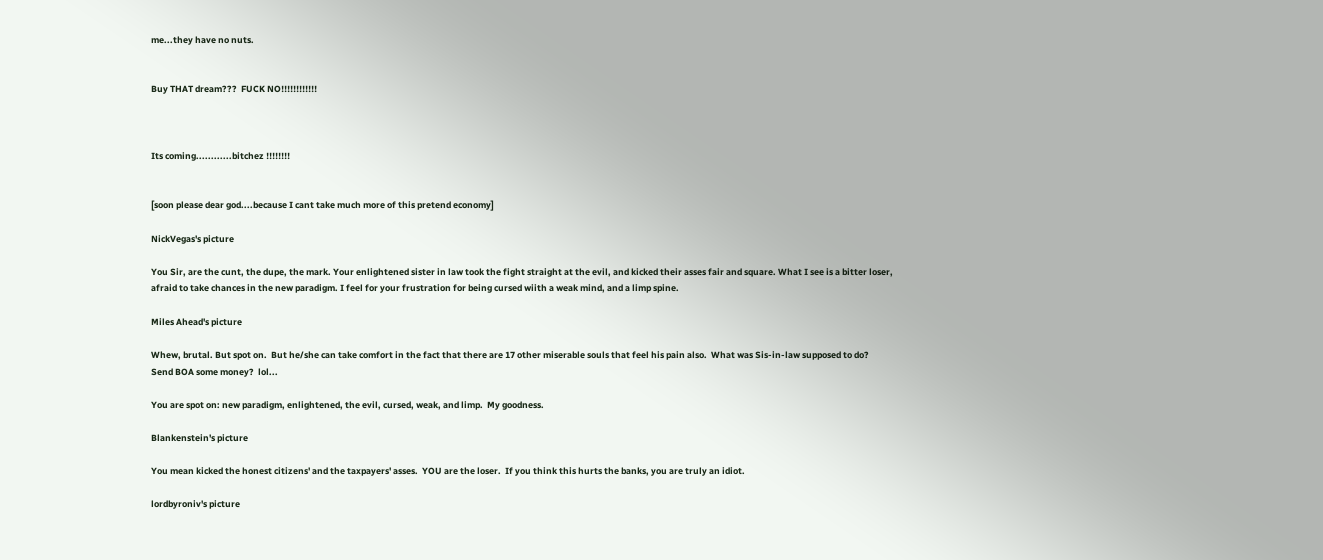me...they have no nuts.


Buy THAT dream???  FUCK NO!!!!!!!!!!!!



Its coming............bitchez !!!!!!!!


[soon please dear god....because I cant take much more of this pretend economy]

NickVegas's picture

You Sir, are the cunt, the dupe, the mark. Your enlightened sister in law took the fight straight at the evil, and kicked their asses fair and square. What I see is a bitter loser, afraid to take chances in the new paradigm. I feel for your frustration for being cursed wiith a weak mind, and a limp spine.

Miles Ahead's picture

Whew, brutal. But spot on.  But he/she can take comfort in the fact that there are 17 other miserable souls that feel his pain also.  What was Sis-in-law supposed to do?  Send BOA some money?  lol...

You are spot on: new paradigm, enlightened, the evil, cursed, weak, and limp.  My goodness.

Blankenstein's picture

You mean kicked the honest citizens' and the taxpayers' asses.  YOU are the loser.  If you think this hurts the banks, you are truly an idiot.

lordbyroniv's picture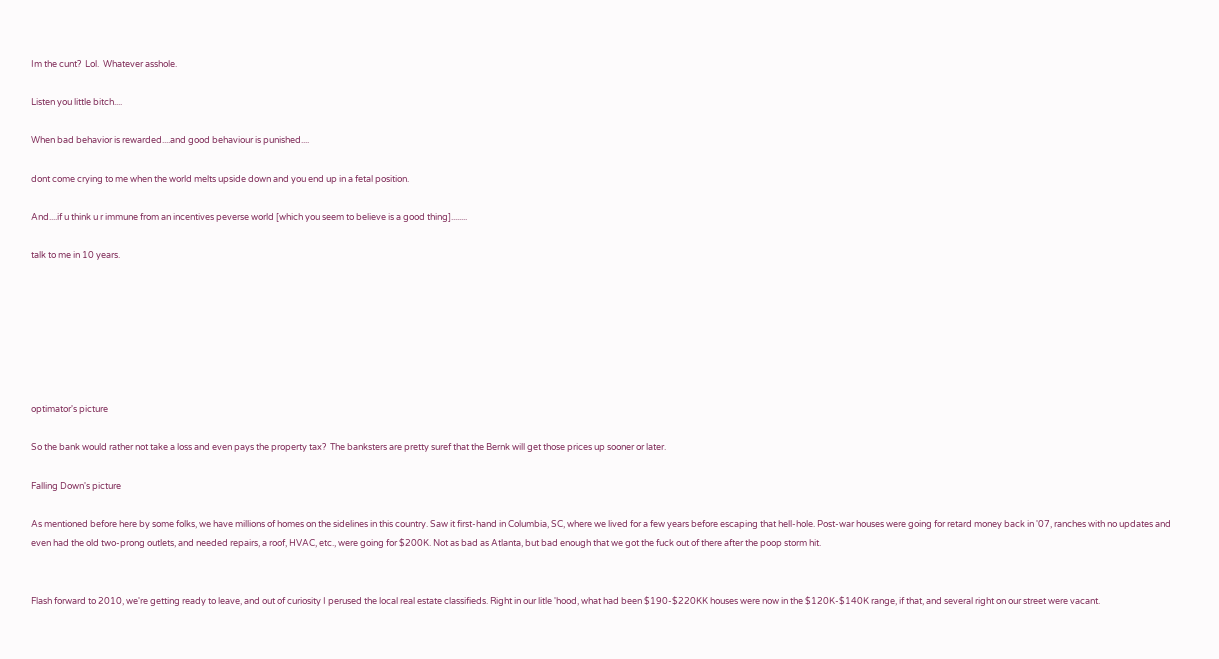Im the cunt?  Lol.  Whatever asshole.

Listen you little bitch....

When bad behavior is rewarded....and good behaviour is punished....

dont come crying to me when the world melts upside down and you end up in a fetal position.

And....if u think u r immune from an incentives peverse world [which you seem to believe is a good thing]........

talk to me in 10 years.







optimator's picture

So the bank would rather not take a loss and even pays the property tax?  The banksters are pretty suref that the Bernk will get those prices up sooner or later.

Falling Down's picture

As mentioned before here by some folks, we have millions of homes on the sidelines in this country. Saw it first-hand in Columbia, SC, where we lived for a few years before escaping that hell-hole. Post-war houses were going for retard money back in '07, ranches with no updates and even had the old two-prong outlets, and needed repairs, a roof, HVAC, etc., were going for $200K. Not as bad as Atlanta, but bad enough that we got the fuck out of there after the poop storm hit.


Flash forward to 2010, we're getting ready to leave, and out of curiosity I perused the local real estate classifieds. Right in our litle 'hood, what had been $190-$220KK houses were now in the $120K-$140K range, if that, and several right on our street were vacant.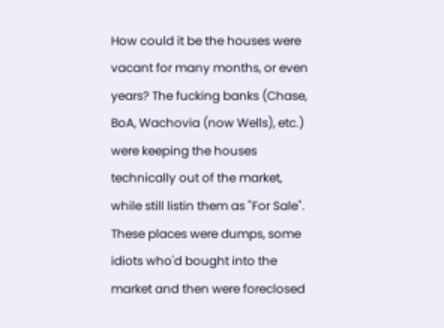How could it be the houses were vacant for many months, or even years? The fucking banks (Chase, BoA, Wachovia (now Wells), etc.) were keeping the houses technically out of the market, while still listin them as "For Sale". These places were dumps, some idiots who'd bought into the market and then were foreclosed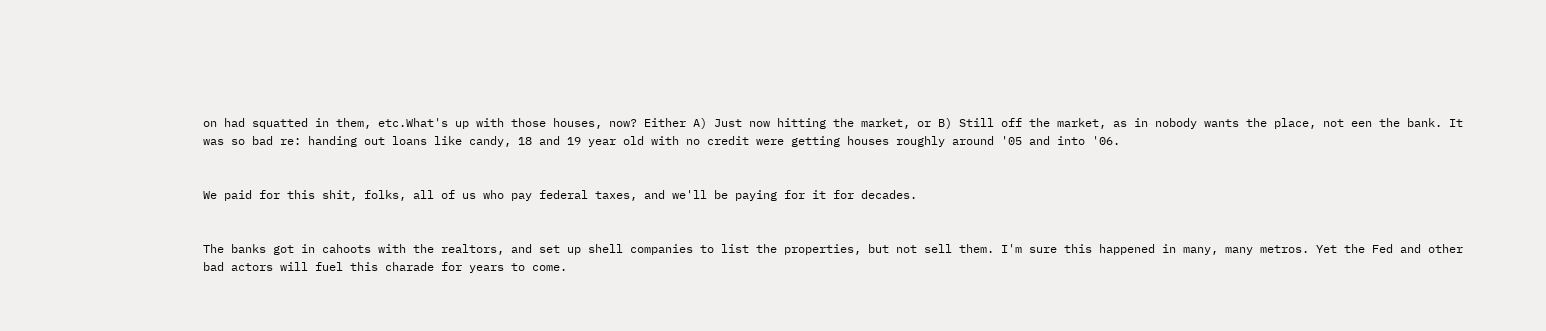on had squatted in them, etc.What's up with those houses, now? Either A) Just now hitting the market, or B) Still off the market, as in nobody wants the place, not een the bank. It was so bad re: handing out loans like candy, 18 and 19 year old with no credit were getting houses roughly around '05 and into '06.


We paid for this shit, folks, all of us who pay federal taxes, and we'll be paying for it for decades.


The banks got in cahoots with the realtors, and set up shell companies to list the properties, but not sell them. I'm sure this happened in many, many metros. Yet the Fed and other bad actors will fuel this charade for years to come.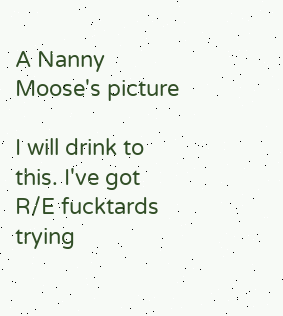A Nanny Moose's picture

I will drink to this. I've got R/E fucktards trying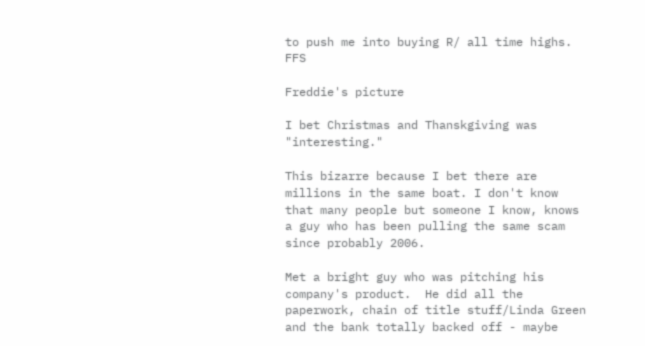to push me into buying R/ all time highs. FFS

Freddie's picture

I bet Christmas and Thanskgiving was "interesting."

This bizarre because I bet there are millions in the same boat. I don't know that many people but someone I know, knows a guy who has been pulling the same scam since probably 2006.

Met a bright guy who was pitching his company's product.  He did all the paperwork, chain of title stuff/Linda Green and the bank totally backed off - maybe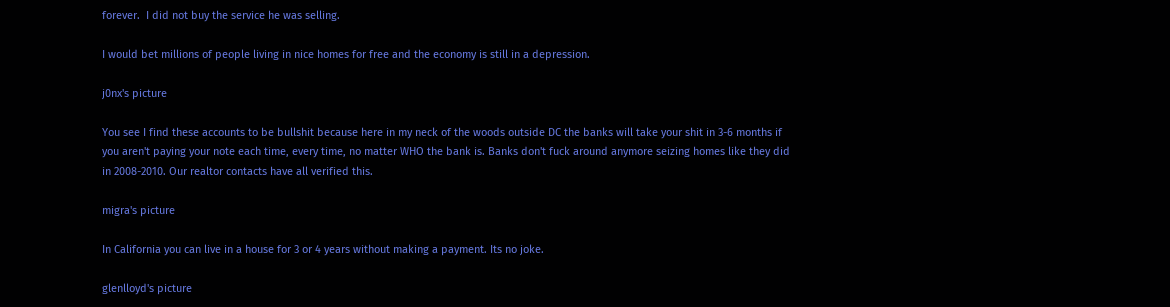forever.  I did not buy the service he was selling.

I would bet millions of people living in nice homes for free and the economy is still in a depression.

j0nx's picture

You see I find these accounts to be bullshit because here in my neck of the woods outside DC the banks will take your shit in 3-6 months if you aren't paying your note each time, every time, no matter WHO the bank is. Banks don't fuck around anymore seizing homes like they did in 2008-2010. Our realtor contacts have all verified this.

migra's picture

In California you can live in a house for 3 or 4 years without making a payment. Its no joke.

glenlloyd's picture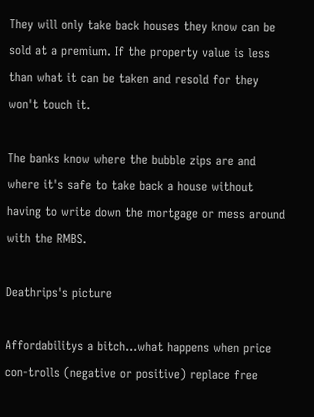They will only take back houses they know can be sold at a premium. If the property value is less than what it can be taken and resold for they won't touch it.

The banks know where the bubble zips are and where it's safe to take back a house without having to write down the mortgage or mess around with the RMBS.

Deathrips's picture

Affordabilitys a bitch...what happens when price con-trolls (negative or positive) replace free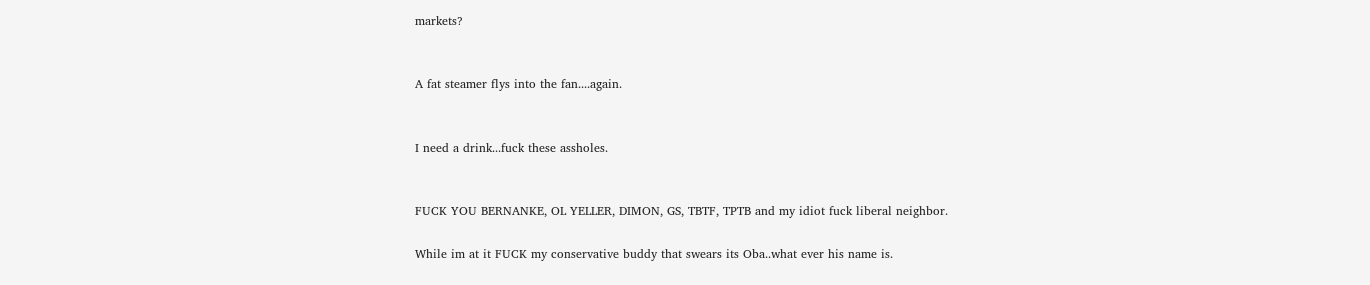markets?


A fat steamer flys into the fan....again.


I need a drink...fuck these assholes.


FUCK YOU BERNANKE, OL YELLER, DIMON, GS, TBTF, TPTB and my idiot fuck liberal neighbor.

While im at it FUCK my conservative buddy that swears its Oba..what ever his name is.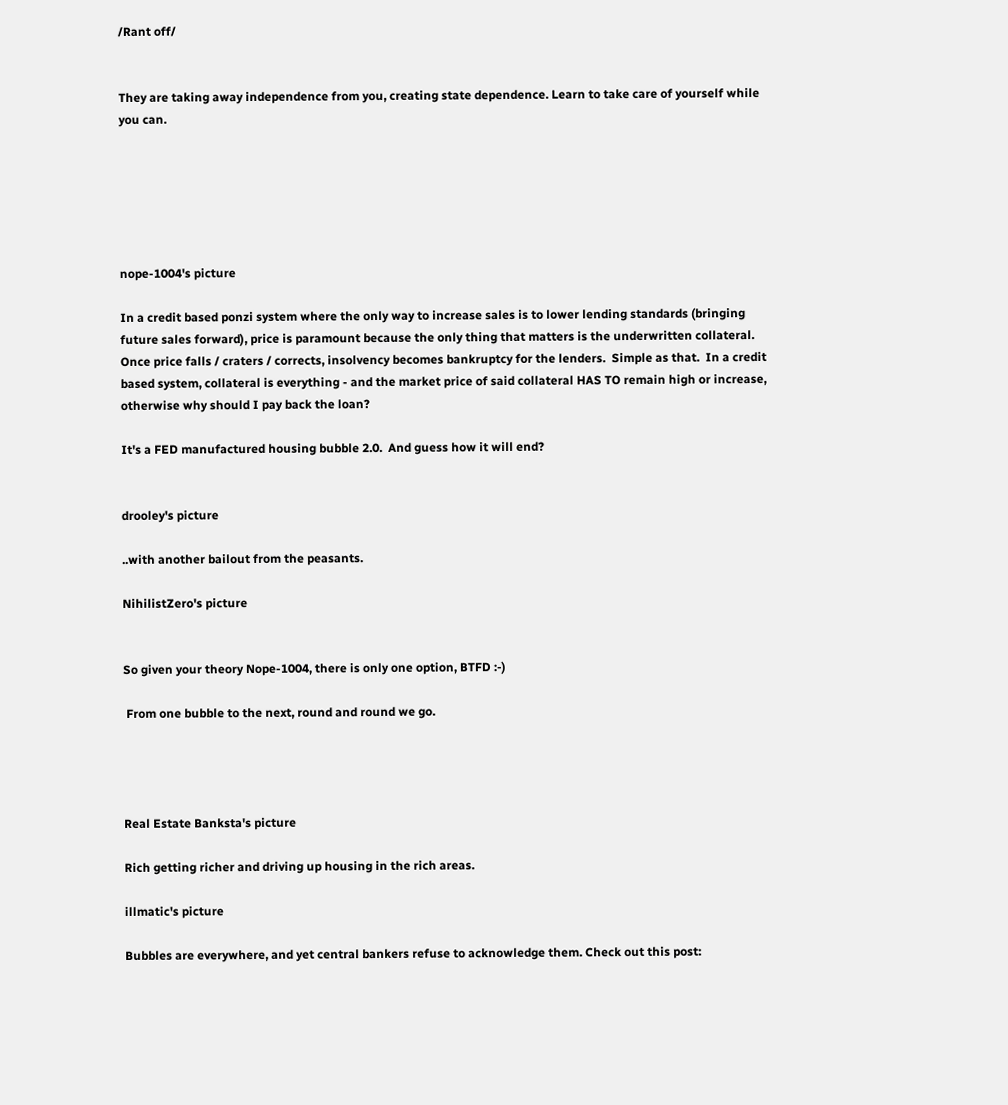/Rant off/


They are taking away independence from you, creating state dependence. Learn to take care of yourself while you can.






nope-1004's picture

In a credit based ponzi system where the only way to increase sales is to lower lending standards (bringing future sales forward), price is paramount because the only thing that matters is the underwritten collateral.  Once price falls / craters / corrects, insolvency becomes bankruptcy for the lenders.  Simple as that.  In a credit based system, collateral is everything - and the market price of said collateral HAS TO remain high or increase, otherwise why should I pay back the loan?

It's a FED manufactured housing bubble 2.0.  And guess how it will end?


drooley's picture

..with another bailout from the peasants.

NihilistZero's picture


So given your theory Nope-1004, there is only one option, BTFD :-)

 From one bubble to the next, round and round we go.




Real Estate Banksta's picture

Rich getting richer and driving up housing in the rich areas.

illmatic's picture

Bubbles are everywhere, and yet central bankers refuse to acknowledge them. Check out this post: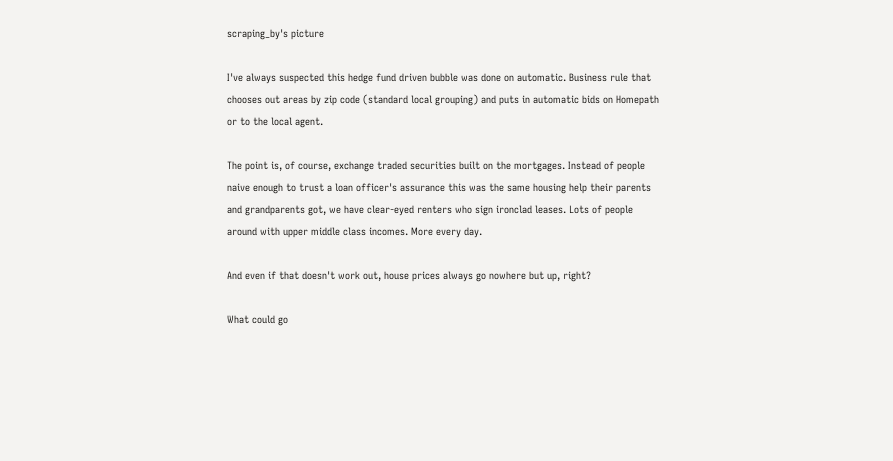scraping_by's picture

I've always suspected this hedge fund driven bubble was done on automatic. Business rule that chooses out areas by zip code (standard local grouping) and puts in automatic bids on Homepath or to the local agent.

The point is, of course, exchange traded securities built on the mortgages. Instead of people naive enough to trust a loan officer's assurance this was the same housing help their parents and grandparents got, we have clear-eyed renters who sign ironclad leases. Lots of people around with upper middle class incomes. More every day.

And even if that doesn't work out, house prices always go nowhere but up, right?

What could go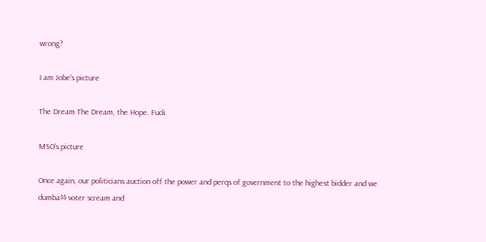wrong?

I am Jobe's picture

The Dream The Dream, the Hope. Fuck

MSO's picture

Once again, our politicians auction off the power and perqs of government to the highest bidder and we dumba$$ voter scream and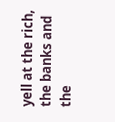yell at the rich, the banks and the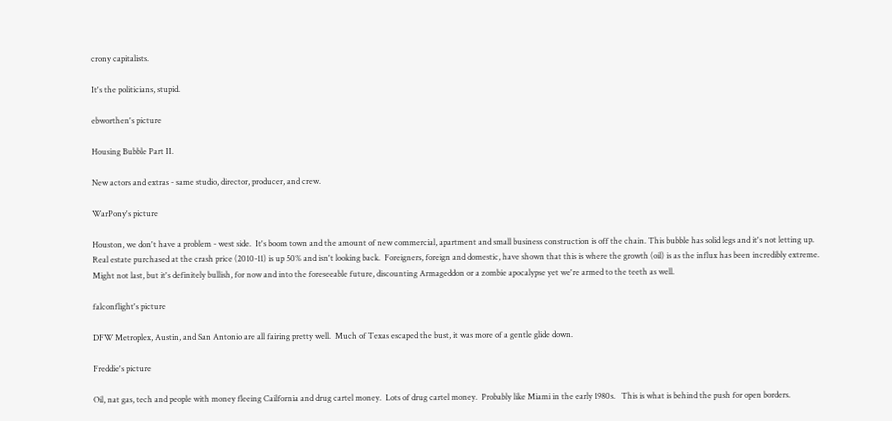crony capitalists.

It's the politicians, stupid.

ebworthen's picture

Housing Bubble Part II.

New actors and extras - same studio, director, producer, and crew.

WarPony's picture

Houston, we don't have a problem - west side.  It's boom town and the amount of new commercial, apartment and small business construction is off the chain. This bubble has solid legs and it's not letting up. Real estate purchased at the crash price (2010-11) is up 50% and isn't looking back.  Foreigners, foreign and domestic, have shown that this is where the growth (oil) is as the influx has been incredibly extreme. Might not last, but it's definitely bullish, for now and into the foreseeable future, discounting Armageddon or a zombie apocalypse yet we're armed to the teeth as well.

falconflight's picture

DFW Metroplex, Austin, and San Antonio are all fairing pretty well.  Much of Texas escaped the bust, it was more of a gentle glide down.

Freddie's picture

Oil, nat gas, tech and people with money fleeing Cailfornia and drug cartel money.  Lots of drug cartel money.  Probably like Miami in the early 1980s.   This is what is behind the push for open borders.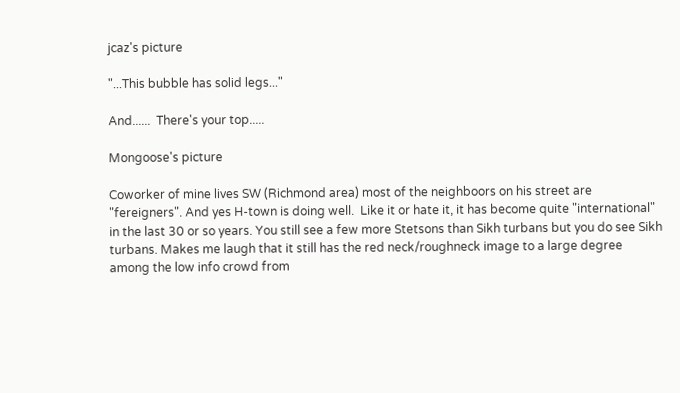jcaz's picture

"...This bubble has solid legs..."

And......  There's your top.....

Mongoose's picture

Coworker of mine lives SW (Richmond area) most of the neighboors on his street are "fereigners". And yes H-town is doing well.  Like it or hate it, it has become quite "international" in the last 30 or so years. You still see a few more Stetsons than Sikh turbans but you do see Sikh turbans. Makes me laugh that it still has the red neck/roughneck image to a large degree among the low info crowd from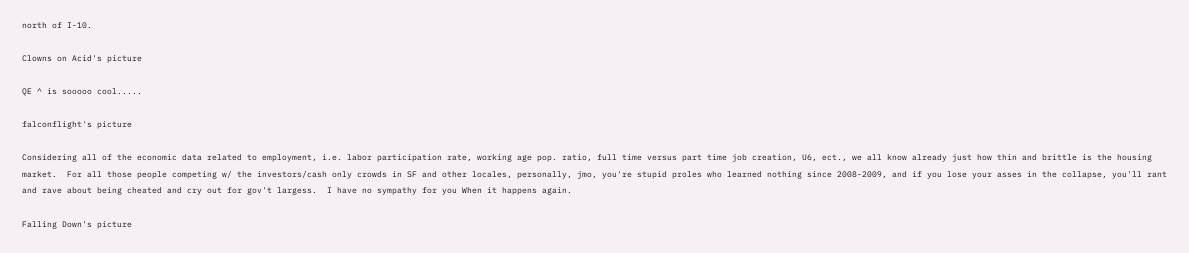north of I-10.

Clowns on Acid's picture

QE ^ is sooooo cool.....

falconflight's picture

Considering all of the economic data related to employment, i.e. labor participation rate, working age pop. ratio, full time versus part time job creation, U6, ect., we all know already just how thin and brittle is the housing market.  For all those people competing w/ the investors/cash only crowds in SF and other locales, personally, jmo, you're stupid proles who learned nothing since 2008-2009, and if you lose your asses in the collapse, you'll rant and rave about being cheated and cry out for gov't largess.  I have no sympathy for you When it happens again.

Falling Down's picture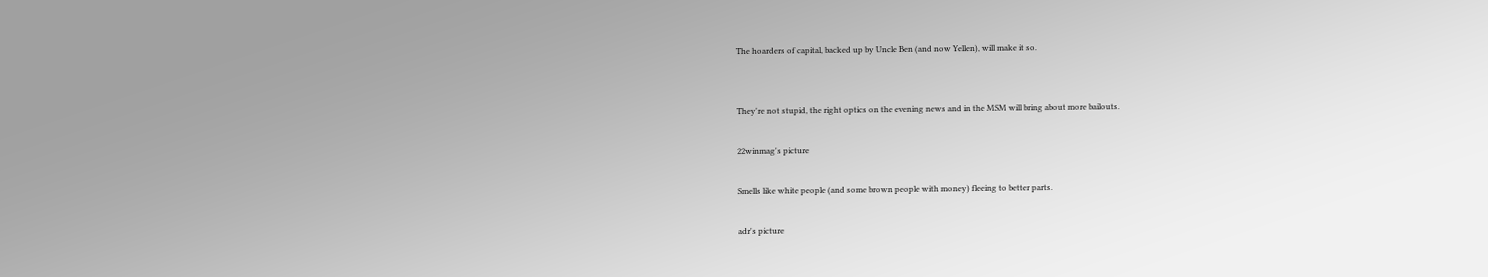The hoarders of capital, backed up by Uncle Ben (and now Yellen), will make it so.


They're not stupid, the right optics on the evening news and in the MSM will bring about more bailouts.

22winmag's picture

Smells like white people (and some brown people with money) fleeing to better parts.

adr's picture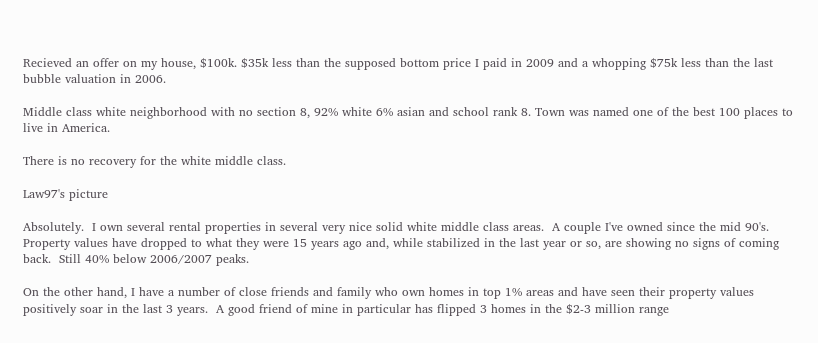Recieved an offer on my house, $100k. $35k less than the supposed bottom price I paid in 2009 and a whopping $75k less than the last bubble valuation in 2006.

Middle class white neighborhood with no section 8, 92% white 6% asian and school rank 8. Town was named one of the best 100 places to live in America.

There is no recovery for the white middle class.

Law97's picture

Absolutely.  I own several rental properties in several very nice solid white middle class areas.  A couple I've owned since the mid 90's.  Property values have dropped to what they were 15 years ago and, while stabilized in the last year or so, are showing no signs of coming back.  Still 40% below 2006/2007 peaks.

On the other hand, I have a number of close friends and family who own homes in top 1% areas and have seen their property values positively soar in the last 3 years.  A good friend of mine in particular has flipped 3 homes in the $2-3 million range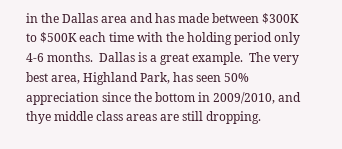in the Dallas area and has made between $300K to $500K each time with the holding period only 4-6 months.  Dallas is a great example.  The very best area, Highland Park, has seen 50% appreciation since the bottom in 2009/2010, and thye middle class areas are still dropping.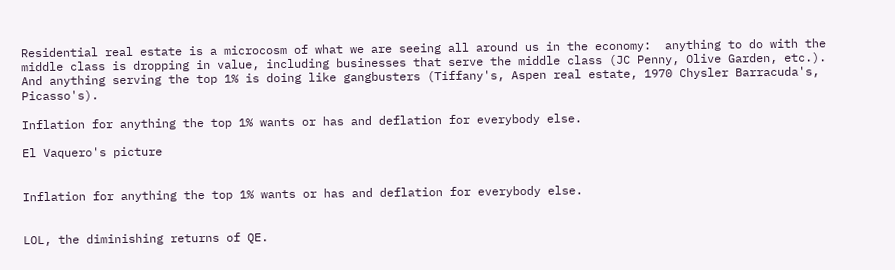Residential real estate is a microcosm of what we are seeing all around us in the economy:  anything to do with the middle class is dropping in value, including businesses that serve the middle class (JC Penny, Olive Garden, etc.).  And anything serving the top 1% is doing like gangbusters (Tiffany's, Aspen real estate, 1970 Chysler Barracuda's, Picasso's).

Inflation for anything the top 1% wants or has and deflation for everybody else.

El Vaquero's picture


Inflation for anything the top 1% wants or has and deflation for everybody else.


LOL, the diminishing returns of QE.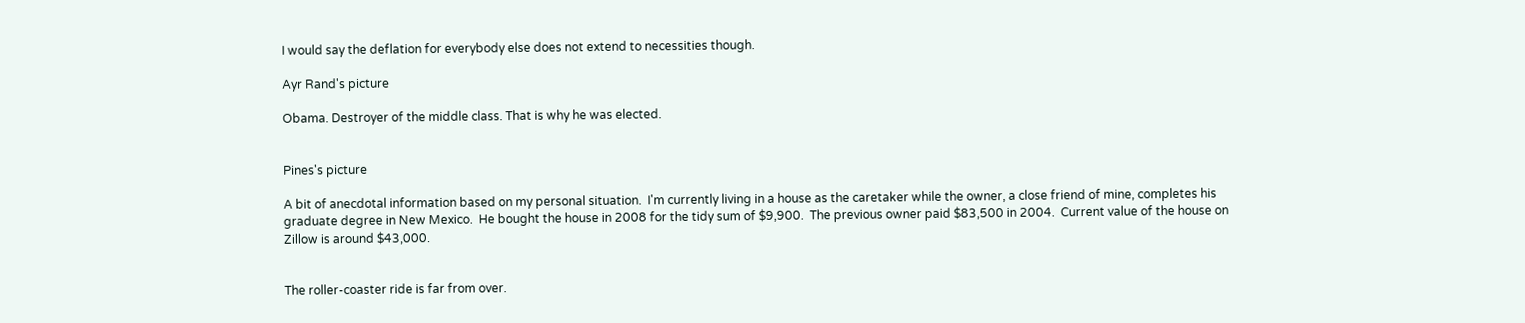I would say the deflation for everybody else does not extend to necessities though.

Ayr Rand's picture

Obama. Destroyer of the middle class. That is why he was elected.


Pines's picture

A bit of anecdotal information based on my personal situation.  I'm currently living in a house as the caretaker while the owner, a close friend of mine, completes his graduate degree in New Mexico.  He bought the house in 2008 for the tidy sum of $9,900.  The previous owner paid $83,500 in 2004.  Current value of the house on Zillow is around $43,000.


The roller-coaster ride is far from over.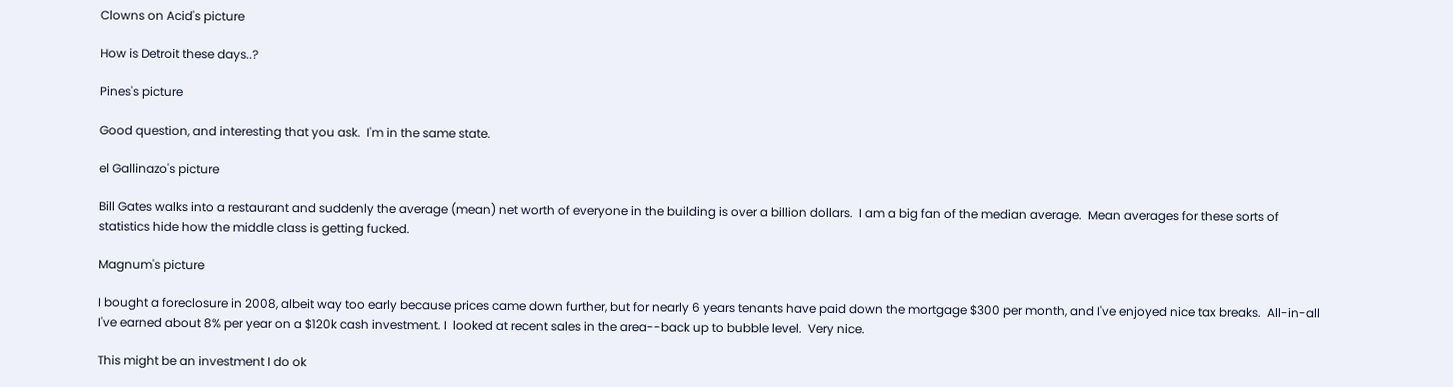Clowns on Acid's picture

How is Detroit these days..?

Pines's picture

Good question, and interesting that you ask.  I'm in the same state.

el Gallinazo's picture

Bill Gates walks into a restaurant and suddenly the average (mean) net worth of everyone in the building is over a billion dollars.  I am a big fan of the median average.  Mean averages for these sorts of statistics hide how the middle class is getting fucked.

Magnum's picture

I bought a foreclosure in 2008, albeit way too early because prices came down further, but for nearly 6 years tenants have paid down the mortgage $300 per month, and I've enjoyed nice tax breaks.  All-in-all I've earned about 8% per year on a $120k cash investment. I  looked at recent sales in the area--back up to bubble level.  Very nice.

This might be an investment I do ok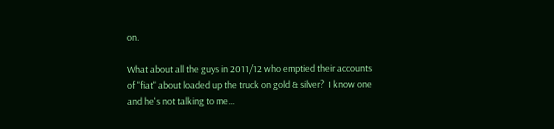on.

What about all the guys in 2011/12 who emptied their accounts of "fiat" about loaded up the truck on gold & silver?  I know one and he's not talking to me...